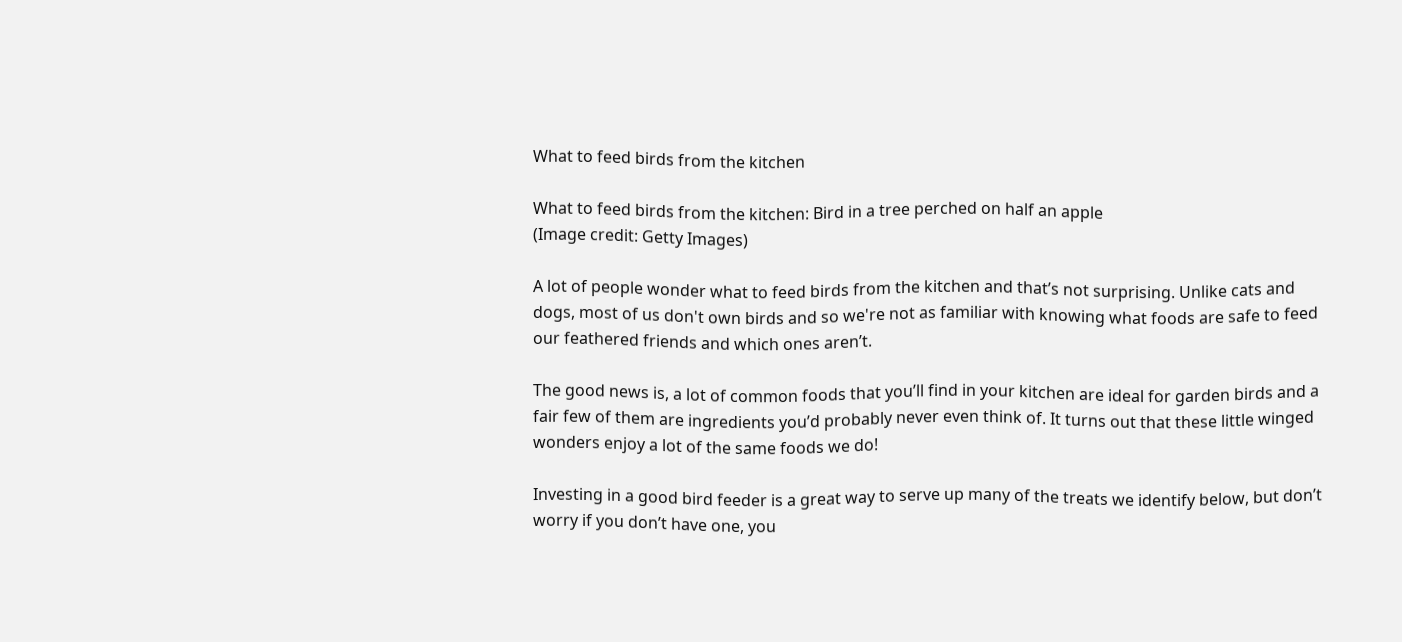What to feed birds from the kitchen

What to feed birds from the kitchen: Bird in a tree perched on half an apple
(Image credit: Getty Images)

A lot of people wonder what to feed birds from the kitchen and that’s not surprising. Unlike cats and dogs, most of us don't own birds and so we're not as familiar with knowing what foods are safe to feed our feathered friends and which ones aren’t.

The good news is, a lot of common foods that you’ll find in your kitchen are ideal for garden birds and a fair few of them are ingredients you’d probably never even think of. It turns out that these little winged wonders enjoy a lot of the same foods we do!

Investing in a good bird feeder is a great way to serve up many of the treats we identify below, but don’t worry if you don’t have one, you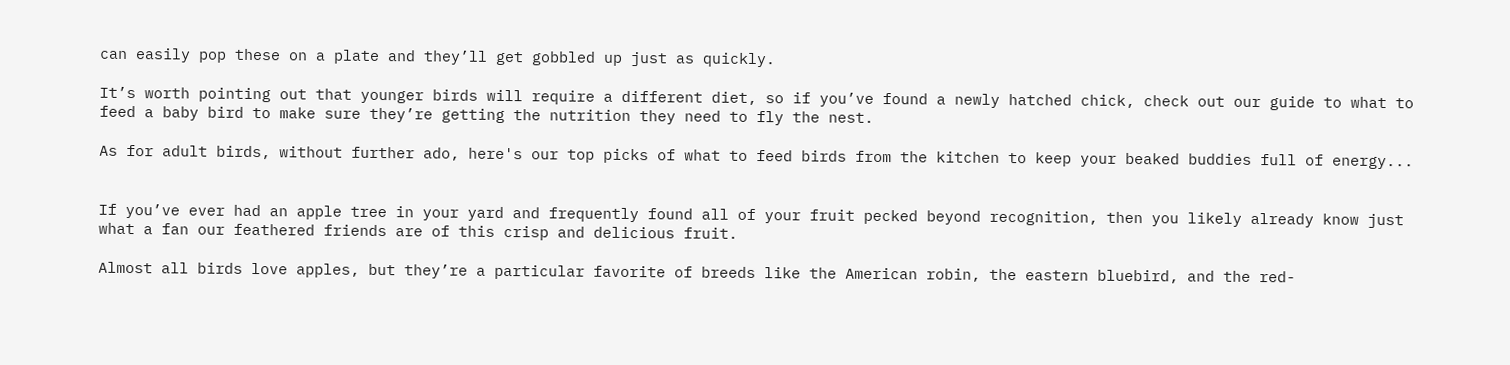can easily pop these on a plate and they’ll get gobbled up just as quickly.

It’s worth pointing out that younger birds will require a different diet, so if you’ve found a newly hatched chick, check out our guide to what to feed a baby bird to make sure they’re getting the nutrition they need to fly the nest.

As for adult birds, without further ado, here's our top picks of what to feed birds from the kitchen to keep your beaked buddies full of energy...


If you’ve ever had an apple tree in your yard and frequently found all of your fruit pecked beyond recognition, then you likely already know just what a fan our feathered friends are of this crisp and delicious fruit.

Almost all birds love apples, but they’re a particular favorite of breeds like the American robin, the eastern bluebird, and the red-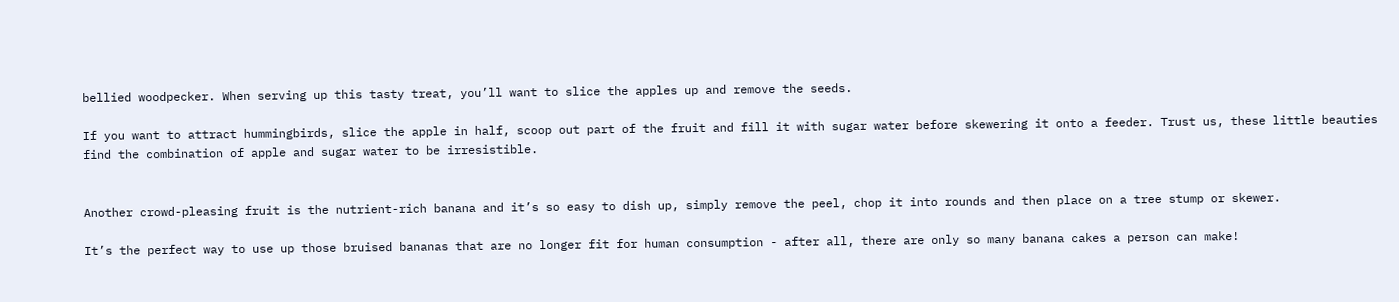bellied woodpecker. When serving up this tasty treat, you’ll want to slice the apples up and remove the seeds.

If you want to attract hummingbirds, slice the apple in half, scoop out part of the fruit and fill it with sugar water before skewering it onto a feeder. Trust us, these little beauties find the combination of apple and sugar water to be irresistible.


Another crowd-pleasing fruit is the nutrient-rich banana and it’s so easy to dish up, simply remove the peel, chop it into rounds and then place on a tree stump or skewer.

It’s the perfect way to use up those bruised bananas that are no longer fit for human consumption - after all, there are only so many banana cakes a person can make!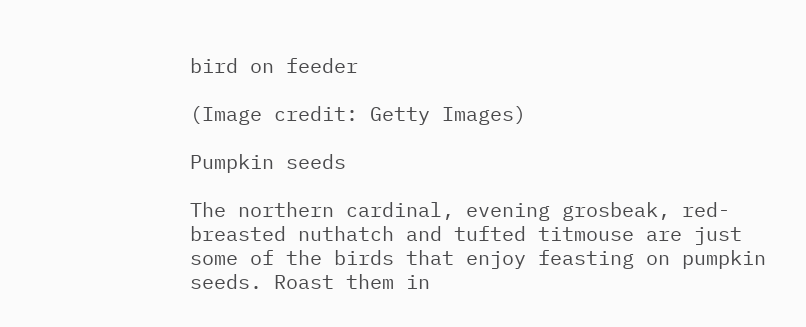bird on feeder

(Image credit: Getty Images)

Pumpkin seeds

The northern cardinal, evening grosbeak, red-breasted nuthatch and tufted titmouse are just some of the birds that enjoy feasting on pumpkin seeds. Roast them in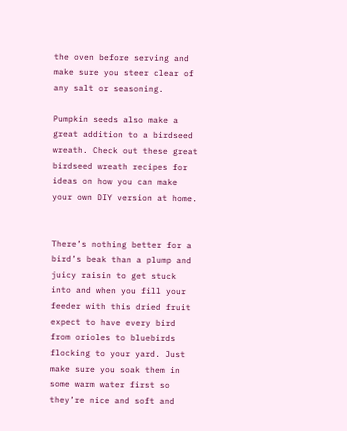the oven before serving and make sure you steer clear of any salt or seasoning.

Pumpkin seeds also make a great addition to a birdseed wreath. Check out these great birdseed wreath recipes for ideas on how you can make your own DIY version at home.


There’s nothing better for a bird’s beak than a plump and juicy raisin to get stuck into and when you fill your feeder with this dried fruit expect to have every bird from orioles to bluebirds flocking to your yard. Just make sure you soak them in some warm water first so they’re nice and soft and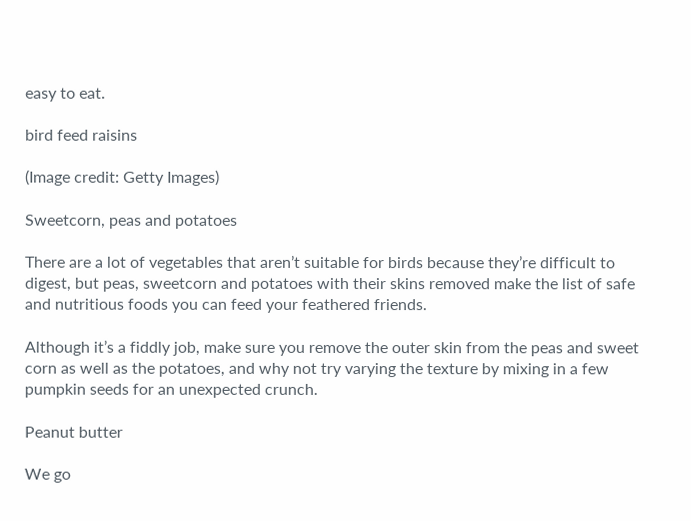easy to eat.

bird feed raisins

(Image credit: Getty Images)

Sweetcorn, peas and potatoes

There are a lot of vegetables that aren’t suitable for birds because they’re difficult to digest, but peas, sweetcorn and potatoes with their skins removed make the list of safe and nutritious foods you can feed your feathered friends.

Although it’s a fiddly job, make sure you remove the outer skin from the peas and sweet corn as well as the potatoes, and why not try varying the texture by mixing in a few pumpkin seeds for an unexpected crunch.

Peanut butter

We go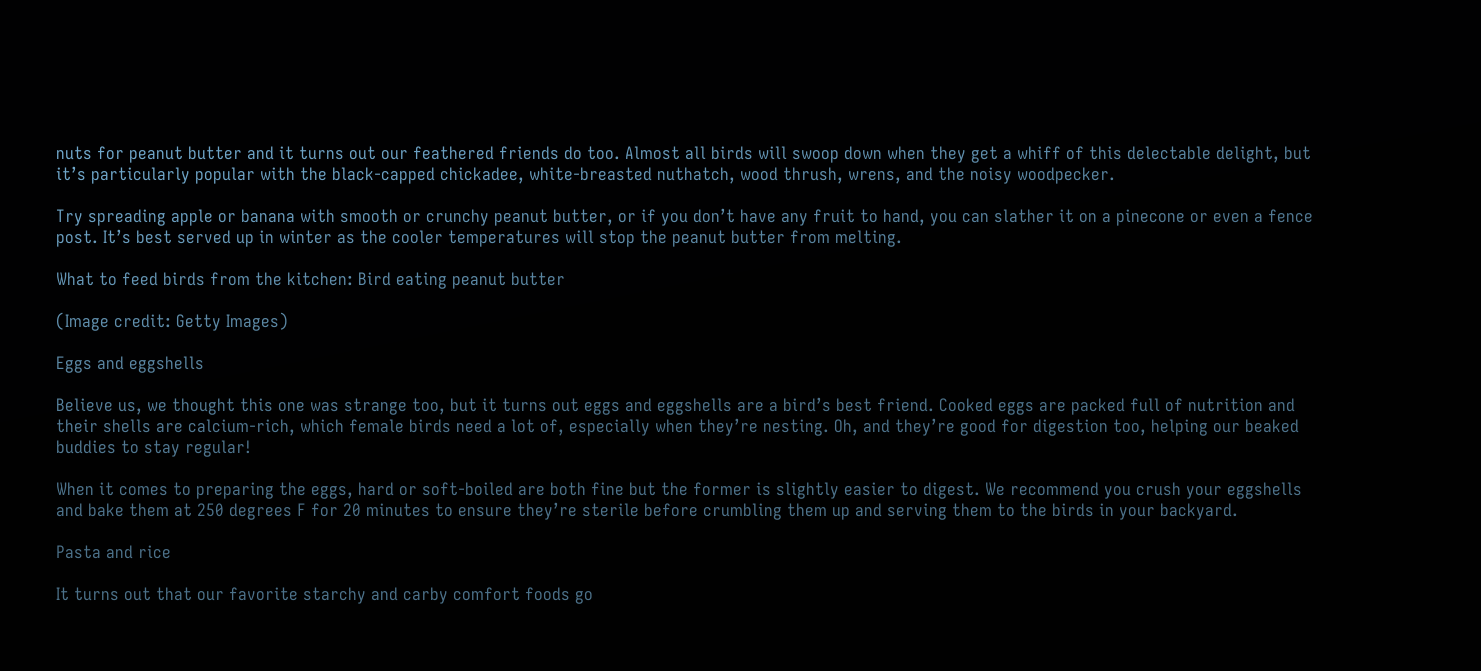nuts for peanut butter and it turns out our feathered friends do too. Almost all birds will swoop down when they get a whiff of this delectable delight, but it’s particularly popular with the black-capped chickadee, white-breasted nuthatch, wood thrush, wrens, and the noisy woodpecker.

Try spreading apple or banana with smooth or crunchy peanut butter, or if you don’t have any fruit to hand, you can slather it on a pinecone or even a fence post. It’s best served up in winter as the cooler temperatures will stop the peanut butter from melting.

What to feed birds from the kitchen: Bird eating peanut butter

(Image credit: Getty Images)

Eggs and eggshells

Believe us, we thought this one was strange too, but it turns out eggs and eggshells are a bird’s best friend. Cooked eggs are packed full of nutrition and their shells are calcium-rich, which female birds need a lot of, especially when they’re nesting. Oh, and they’re good for digestion too, helping our beaked buddies to stay regular!

When it comes to preparing the eggs, hard or soft-boiled are both fine but the former is slightly easier to digest. We recommend you crush your eggshells and bake them at 250 degrees F for 20 minutes to ensure they’re sterile before crumbling them up and serving them to the birds in your backyard.

Pasta and rice

It turns out that our favorite starchy and carby comfort foods go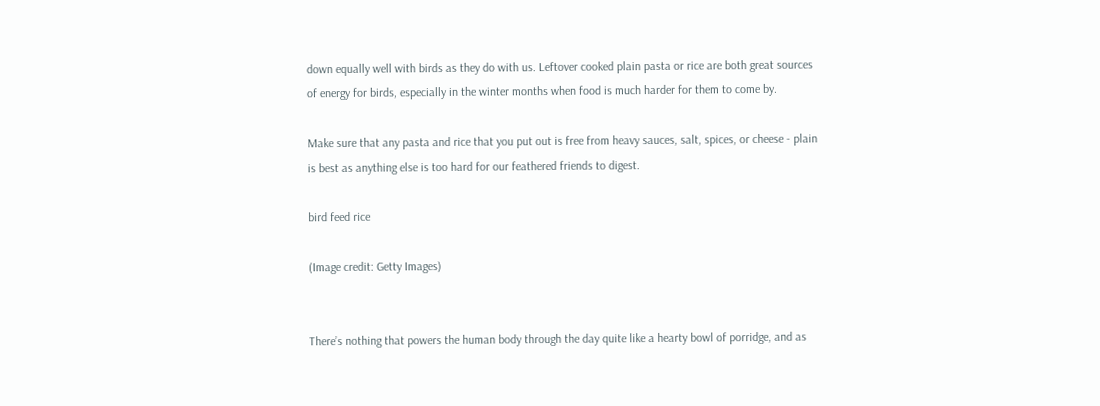down equally well with birds as they do with us. Leftover cooked plain pasta or rice are both great sources of energy for birds, especially in the winter months when food is much harder for them to come by.

Make sure that any pasta and rice that you put out is free from heavy sauces, salt, spices, or cheese - plain is best as anything else is too hard for our feathered friends to digest.

bird feed rice

(Image credit: Getty Images)


There’s nothing that powers the human body through the day quite like a hearty bowl of porridge, and as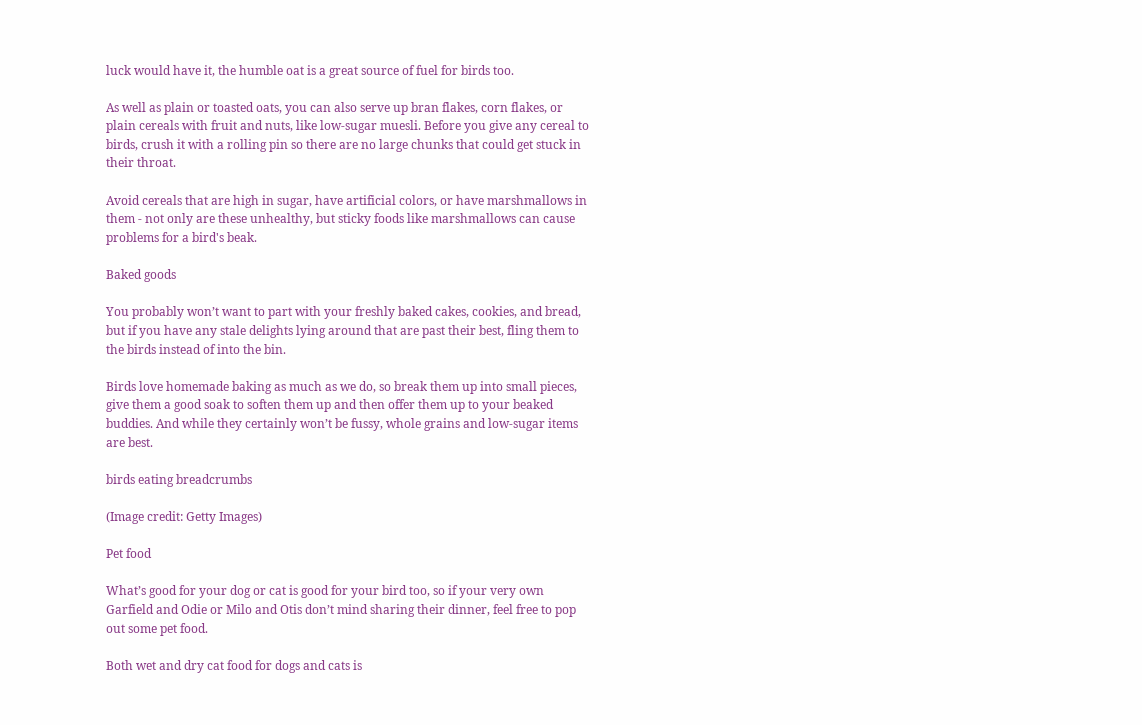luck would have it, the humble oat is a great source of fuel for birds too.

As well as plain or toasted oats, you can also serve up bran flakes, corn flakes, or plain cereals with fruit and nuts, like low-sugar muesli. Before you give any cereal to birds, crush it with a rolling pin so there are no large chunks that could get stuck in their throat.

Avoid cereals that are high in sugar, have artificial colors, or have marshmallows in them - not only are these unhealthy, but sticky foods like marshmallows can cause problems for a bird's beak.

Baked goods

You probably won’t want to part with your freshly baked cakes, cookies, and bread, but if you have any stale delights lying around that are past their best, fling them to the birds instead of into the bin.

Birds love homemade baking as much as we do, so break them up into small pieces, give them a good soak to soften them up and then offer them up to your beaked buddies. And while they certainly won’t be fussy, whole grains and low-sugar items are best.

birds eating breadcrumbs

(Image credit: Getty Images)

Pet food

What’s good for your dog or cat is good for your bird too, so if your very own Garfield and Odie or Milo and Otis don’t mind sharing their dinner, feel free to pop out some pet food.

Both wet and dry cat food for dogs and cats is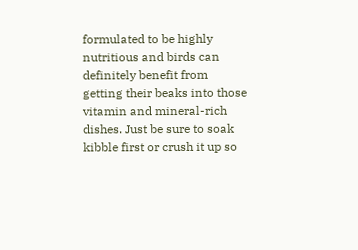formulated to be highly nutritious and birds can definitely benefit from getting their beaks into those vitamin and mineral-rich dishes. Just be sure to soak kibble first or crush it up so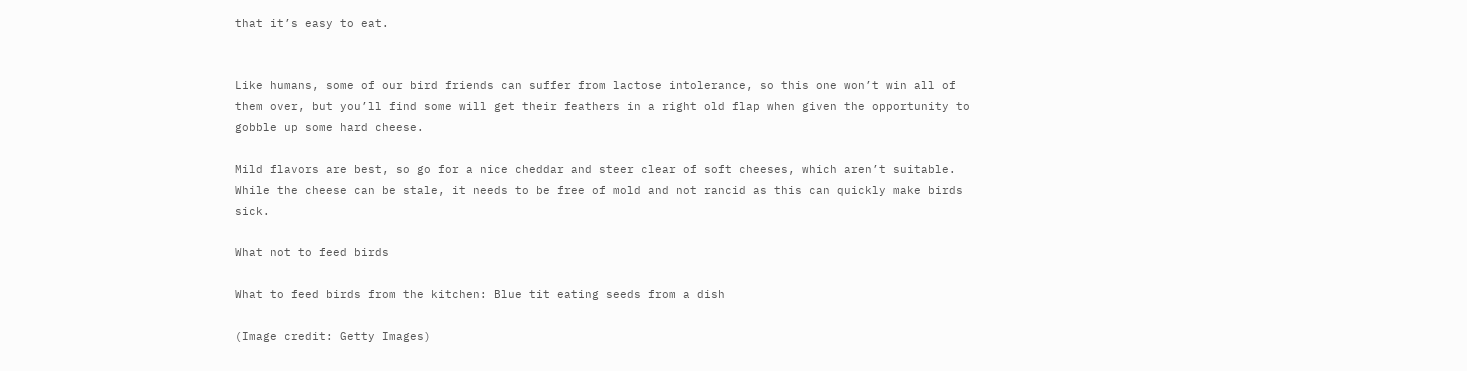that it’s easy to eat.


Like humans, some of our bird friends can suffer from lactose intolerance, so this one won’t win all of them over, but you’ll find some will get their feathers in a right old flap when given the opportunity to gobble up some hard cheese.

Mild flavors are best, so go for a nice cheddar and steer clear of soft cheeses, which aren’t suitable. While the cheese can be stale, it needs to be free of mold and not rancid as this can quickly make birds sick.

What not to feed birds

What to feed birds from the kitchen: Blue tit eating seeds from a dish

(Image credit: Getty Images)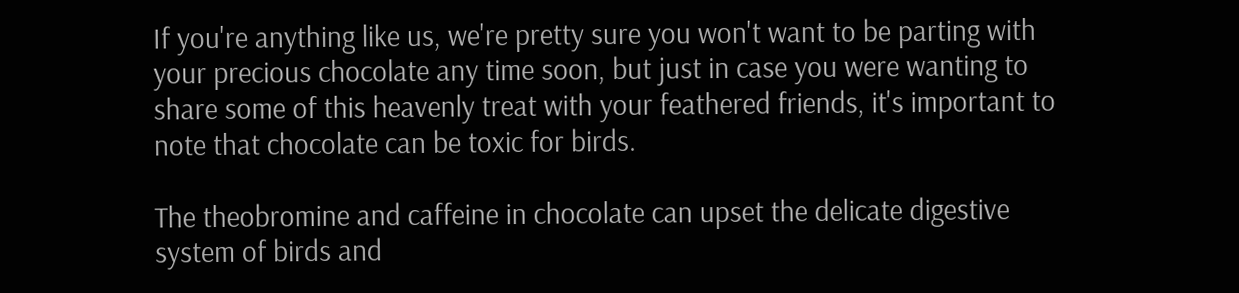If you're anything like us, we're pretty sure you won't want to be parting with your precious chocolate any time soon, but just in case you were wanting to share some of this heavenly treat with your feathered friends, it's important to note that chocolate can be toxic for birds.

The theobromine and caffeine in chocolate can upset the delicate digestive system of birds and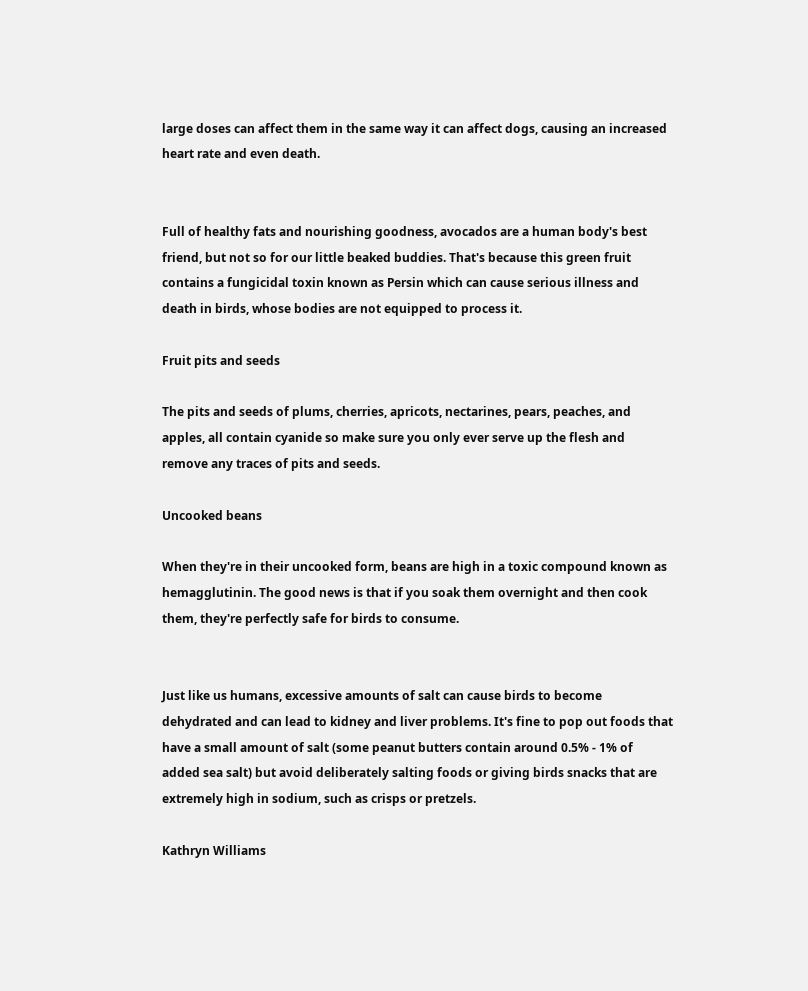large doses can affect them in the same way it can affect dogs, causing an increased heart rate and even death.


Full of healthy fats and nourishing goodness, avocados are a human body's best friend, but not so for our little beaked buddies. That's because this green fruit contains a fungicidal toxin known as Persin which can cause serious illness and death in birds, whose bodies are not equipped to process it.

Fruit pits and seeds

The pits and seeds of plums, cherries, apricots, nectarines, pears, peaches, and apples, all contain cyanide so make sure you only ever serve up the flesh and remove any traces of pits and seeds.

Uncooked beans

When they're in their uncooked form, beans are high in a toxic compound known as hemagglutinin. The good news is that if you soak them overnight and then cook them, they're perfectly safe for birds to consume.


Just like us humans, excessive amounts of salt can cause birds to become dehydrated and can lead to kidney and liver problems. It's fine to pop out foods that have a small amount of salt (some peanut butters contain around 0.5% - 1% of added sea salt) but avoid deliberately salting foods or giving birds snacks that are extremely high in sodium, such as crisps or pretzels.

Kathryn Williams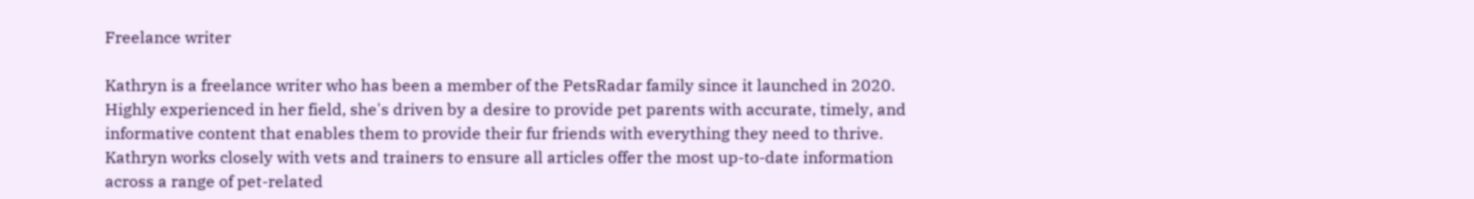Freelance writer

Kathryn is a freelance writer who has been a member of the PetsRadar family since it launched in 2020. Highly experienced in her field, she's driven by a desire to provide pet parents with accurate, timely, and informative content that enables them to provide their fur friends with everything they need to thrive. Kathryn works closely with vets and trainers to ensure all articles offer the most up-to-date information across a range of pet-related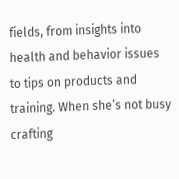fields, from insights into health and behavior issues to tips on products and training. When she’s not busy crafting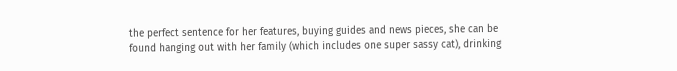the perfect sentence for her features, buying guides and news pieces, she can be found hanging out with her family (which includes one super sassy cat), drinking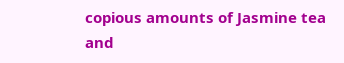copious amounts of Jasmine tea and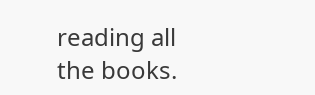reading all the books.